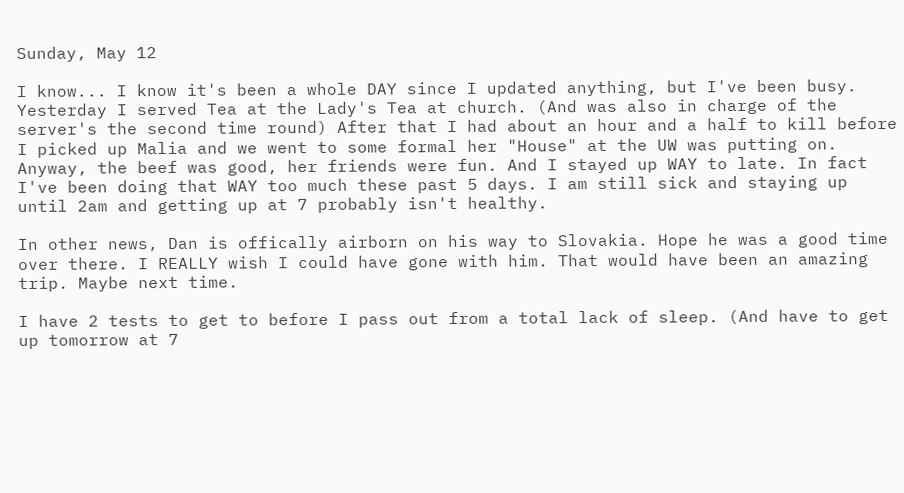Sunday, May 12

I know... I know it's been a whole DAY since I updated anything, but I've been busy. Yesterday I served Tea at the Lady's Tea at church. (And was also in charge of the server's the second time round) After that I had about an hour and a half to kill before I picked up Malia and we went to some formal her "House" at the UW was putting on. Anyway, the beef was good, her friends were fun. And I stayed up WAY to late. In fact I've been doing that WAY too much these past 5 days. I am still sick and staying up until 2am and getting up at 7 probably isn't healthy.

In other news, Dan is offically airborn on his way to Slovakia. Hope he was a good time over there. I REALLY wish I could have gone with him. That would have been an amazing trip. Maybe next time.

I have 2 tests to get to before I pass out from a total lack of sleep. (And have to get up tomorrow at 7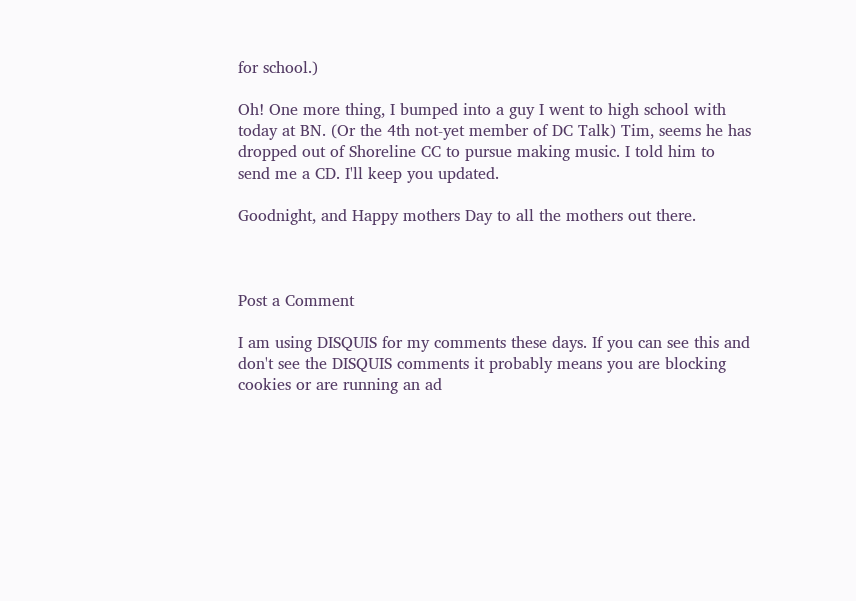for school.)

Oh! One more thing, I bumped into a guy I went to high school with today at BN. (Or the 4th not-yet member of DC Talk) Tim, seems he has dropped out of Shoreline CC to pursue making music. I told him to send me a CD. I'll keep you updated.

Goodnight, and Happy mothers Day to all the mothers out there.



Post a Comment

I am using DISQUIS for my comments these days. If you can see this and don't see the DISQUIS comments it probably means you are blocking cookies or are running an ad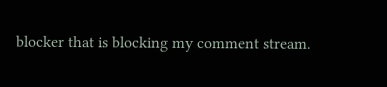blocker that is blocking my comment stream.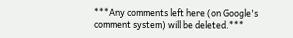***Any comments left here (on Google's comment system) will be deleted.***